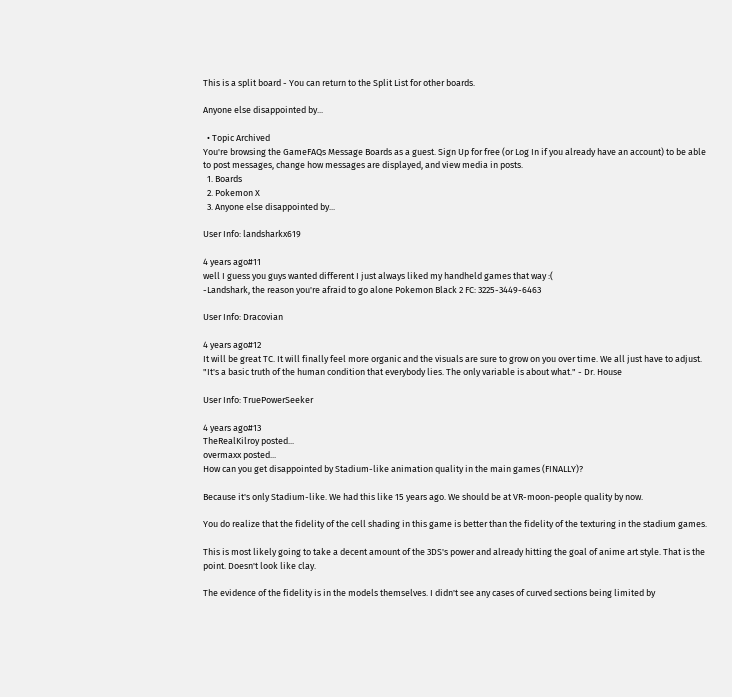This is a split board - You can return to the Split List for other boards.

Anyone else disappointed by...

  • Topic Archived
You're browsing the GameFAQs Message Boards as a guest. Sign Up for free (or Log In if you already have an account) to be able to post messages, change how messages are displayed, and view media in posts.
  1. Boards
  2. Pokemon X
  3. Anyone else disappointed by...

User Info: landsharkx619

4 years ago#11
well I guess you guys wanted different I just always liked my handheld games that way :(
-Landshark, the reason you're afraid to go alone Pokemon Black 2 FC: 3225-3449-6463

User Info: Dracovian

4 years ago#12
It will be great TC. It will finally feel more organic and the visuals are sure to grow on you over time. We all just have to adjust.
"It's a basic truth of the human condition that everybody lies. The only variable is about what." - Dr. House

User Info: TruePowerSeeker

4 years ago#13
TheRealKilroy posted...
overmaxx posted...
How can you get disappointed by Stadium-like animation quality in the main games (FINALLY)?

Because it's only Stadium-like. We had this like 15 years ago. We should be at VR-moon-people quality by now.

You do realize that the fidelity of the cell shading in this game is better than the fidelity of the texturing in the stadium games.

This is most likely going to take a decent amount of the 3DS's power and already hitting the goal of anime art style. That is the point. Doesn't look like clay.

The evidence of the fidelity is in the models themselves. I didn't see any cases of curved sections being limited by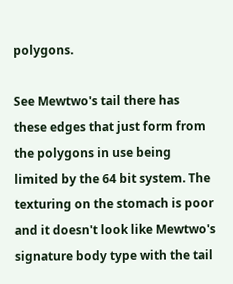polygons.

See Mewtwo's tail there has these edges that just form from the polygons in use being limited by the 64 bit system. The texturing on the stomach is poor and it doesn't look like Mewtwo's signature body type with the tail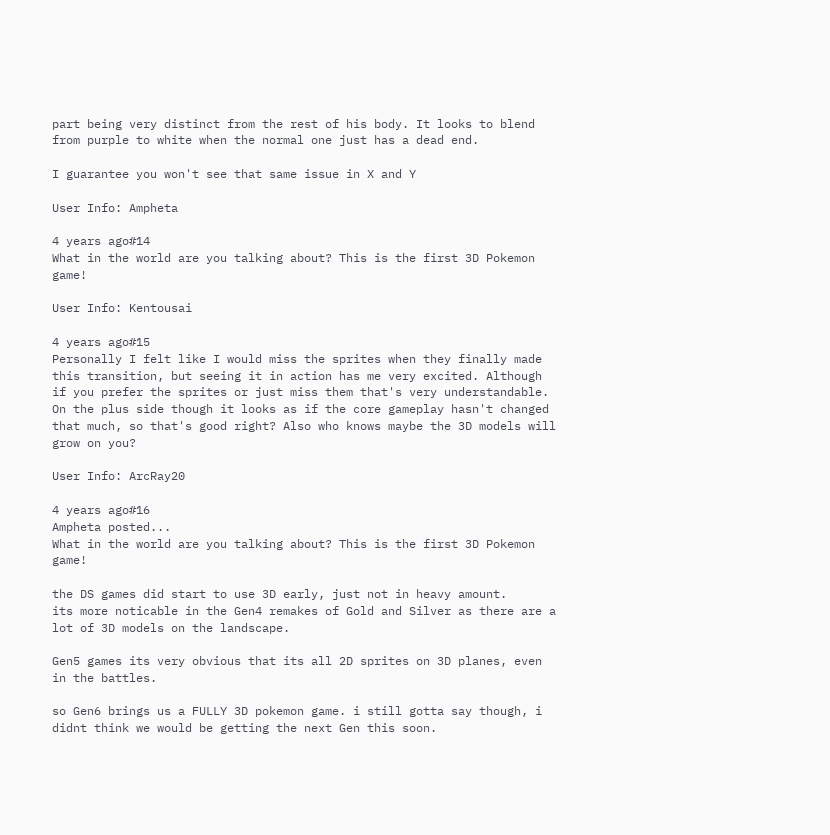part being very distinct from the rest of his body. It looks to blend from purple to white when the normal one just has a dead end.

I guarantee you won't see that same issue in X and Y

User Info: Ampheta

4 years ago#14
What in the world are you talking about? This is the first 3D Pokemon game!

User Info: Kentousai

4 years ago#15
Personally I felt like I would miss the sprites when they finally made this transition, but seeing it in action has me very excited. Although if you prefer the sprites or just miss them that's very understandable. On the plus side though it looks as if the core gameplay hasn't changed that much, so that's good right? Also who knows maybe the 3D models will grow on you?

User Info: ArcRay20

4 years ago#16
Ampheta posted...
What in the world are you talking about? This is the first 3D Pokemon game!

the DS games did start to use 3D early, just not in heavy amount.
its more noticable in the Gen4 remakes of Gold and Silver as there are a lot of 3D models on the landscape.

Gen5 games its very obvious that its all 2D sprites on 3D planes, even in the battles.

so Gen6 brings us a FULLY 3D pokemon game. i still gotta say though, i didnt think we would be getting the next Gen this soon.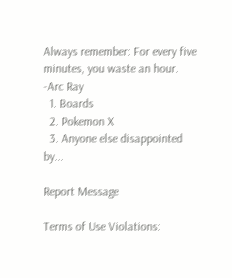Always remember: For every five minutes, you waste an hour.
-Arc Ray
  1. Boards
  2. Pokemon X
  3. Anyone else disappointed by...

Report Message

Terms of Use Violations: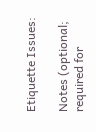Etiquette Issues:

Notes (optional; required for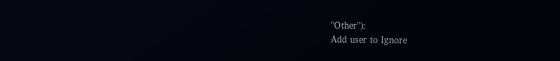"Other"):
Add user to Ignore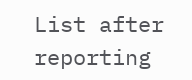List after reporting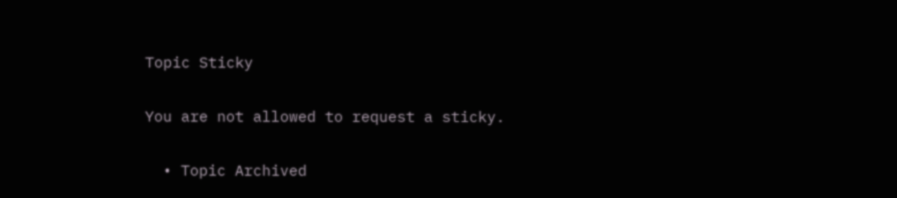Topic Sticky

You are not allowed to request a sticky.

  • Topic Archived